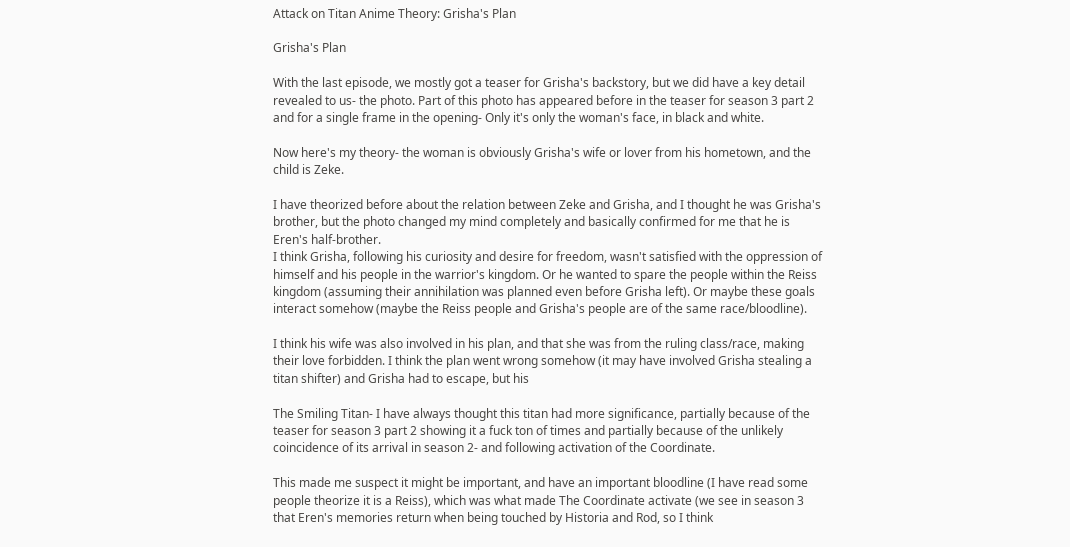Attack on Titan Anime Theory: Grisha's Plan

Grisha's Plan

With the last episode, we mostly got a teaser for Grisha's backstory, but we did have a key detail revealed to us- the photo. Part of this photo has appeared before in the teaser for season 3 part 2 and for a single frame in the opening- Only it's only the woman's face, in black and white.

Now here's my theory- the woman is obviously Grisha's wife or lover from his hometown, and the child is Zeke.

I have theorized before about the relation between Zeke and Grisha, and I thought he was Grisha's brother, but the photo changed my mind completely and basically confirmed for me that he is Eren's half-brother.
I think Grisha, following his curiosity and desire for freedom, wasn't satisfied with the oppression of himself and his people in the warrior's kingdom. Or he wanted to spare the people within the Reiss kingdom (assuming their annihilation was planned even before Grisha left). Or maybe these goals interact somehow (maybe the Reiss people and Grisha's people are of the same race/bloodline).

I think his wife was also involved in his plan, and that she was from the ruling class/race, making their love forbidden. I think the plan went wrong somehow (it may have involved Grisha stealing a titan shifter) and Grisha had to escape, but his

The Smiling Titan- I have always thought this titan had more significance, partially because of the teaser for season 3 part 2 showing it a fuck ton of times and partially because of the unlikely coincidence of its arrival in season 2- and following activation of the Coordinate.

This made me suspect it might be important, and have an important bloodline (I have read some people theorize it is a Reiss), which was what made The Coordinate activate (we see in season 3 that Eren's memories return when being touched by Historia and Rod, so I think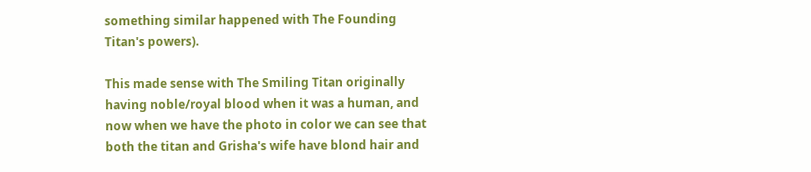something similar happened with The Founding Titan's powers).

This made sense with The Smiling Titan originally having noble/royal blood when it was a human, and now when we have the photo in color we can see that both the titan and Grisha's wife have blond hair and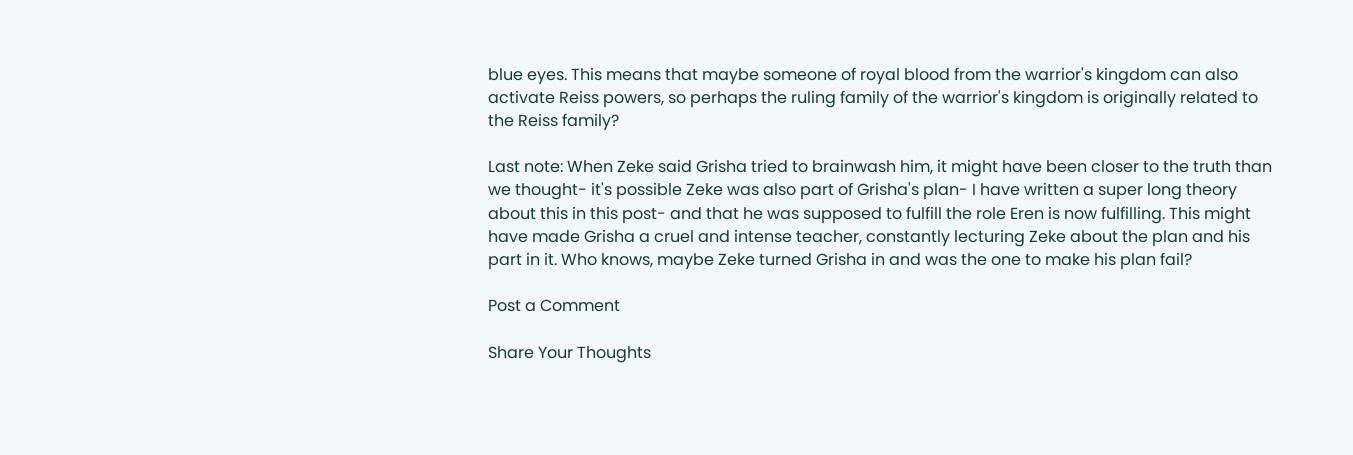blue eyes. This means that maybe someone of royal blood from the warrior's kingdom can also activate Reiss powers, so perhaps the ruling family of the warrior's kingdom is originally related to the Reiss family?

Last note: When Zeke said Grisha tried to brainwash him, it might have been closer to the truth than we thought- it's possible Zeke was also part of Grisha's plan- I have written a super long theory about this in this post- and that he was supposed to fulfill the role Eren is now fulfilling. This might have made Grisha a cruel and intense teacher, constantly lecturing Zeke about the plan and his part in it. Who knows, maybe Zeke turned Grisha in and was the one to make his plan fail?

Post a Comment

Share Your Thoughts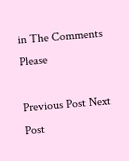in The Comments Please

Previous Post Next Post